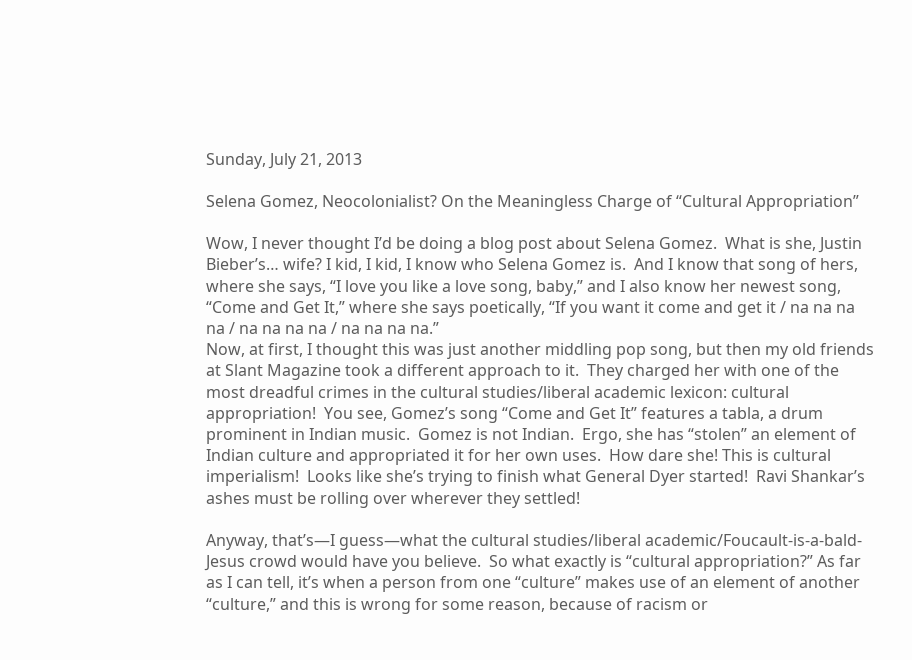Sunday, July 21, 2013

Selena Gomez, Neocolonialist? On the Meaningless Charge of “Cultural Appropriation”

Wow, I never thought I’d be doing a blog post about Selena Gomez.  What is she, Justin Bieber’s… wife? I kid, I kid, I know who Selena Gomez is.  And I know that song of hers, where she says, “I love you like a love song, baby,” and I also know her newest song, “Come and Get It,” where she says poetically, “If you want it come and get it / na na na na / na na na na / na na na na.”
Now, at first, I thought this was just another middling pop song, but then my old friends at Slant Magazine took a different approach to it.  They charged her with one of the most dreadful crimes in the cultural studies/liberal academic lexicon: cultural appropriation!  You see, Gomez’s song “Come and Get It” features a tabla, a drum prominent in Indian music.  Gomez is not Indian.  Ergo, she has “stolen” an element of Indian culture and appropriated it for her own uses.  How dare she! This is cultural imperialism!  Looks like she’s trying to finish what General Dyer started!  Ravi Shankar’s ashes must be rolling over wherever they settled!

Anyway, that’s—I guess—what the cultural studies/liberal academic/Foucault-is-a-bald-Jesus crowd would have you believe.  So what exactly is “cultural appropriation?” As far as I can tell, it’s when a person from one “culture” makes use of an element of another “culture,” and this is wrong for some reason, because of racism or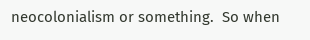neocolonialism or something.  So when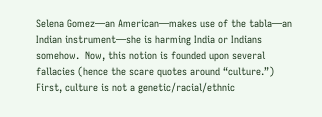Selena Gomez—an American—makes use of the tabla—an Indian instrument—she is harming India or Indians somehow.  Now, this notion is founded upon several fallacies (hence the scare quotes around “culture.”) First, culture is not a genetic/racial/ethnic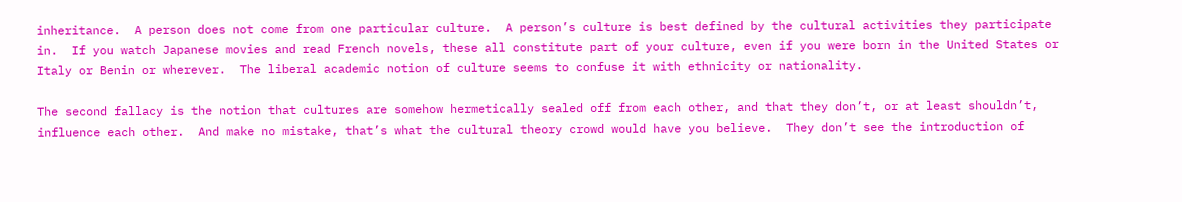inheritance.  A person does not come from one particular culture.  A person’s culture is best defined by the cultural activities they participate in.  If you watch Japanese movies and read French novels, these all constitute part of your culture, even if you were born in the United States or Italy or Benin or wherever.  The liberal academic notion of culture seems to confuse it with ethnicity or nationality.

The second fallacy is the notion that cultures are somehow hermetically sealed off from each other, and that they don’t, or at least shouldn’t, influence each other.  And make no mistake, that’s what the cultural theory crowd would have you believe.  They don’t see the introduction of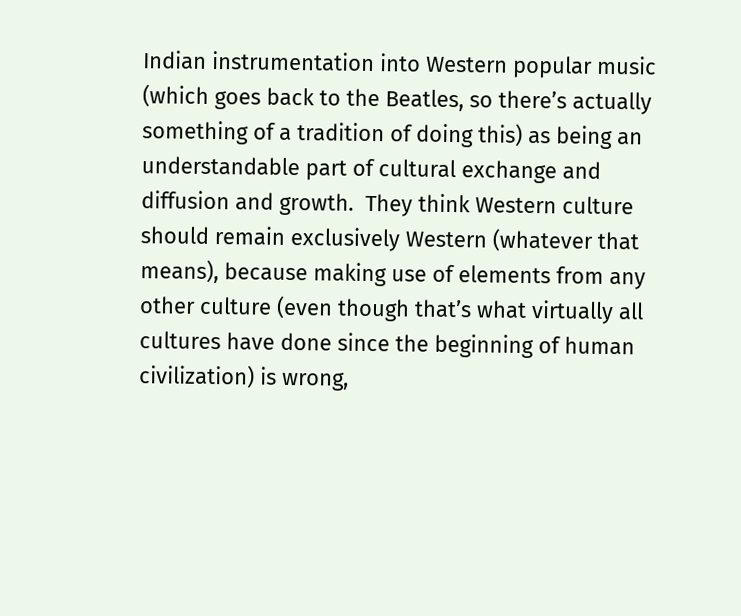Indian instrumentation into Western popular music (which goes back to the Beatles, so there’s actually something of a tradition of doing this) as being an understandable part of cultural exchange and diffusion and growth.  They think Western culture should remain exclusively Western (whatever that means), because making use of elements from any other culture (even though that’s what virtually all cultures have done since the beginning of human civilization) is wrong,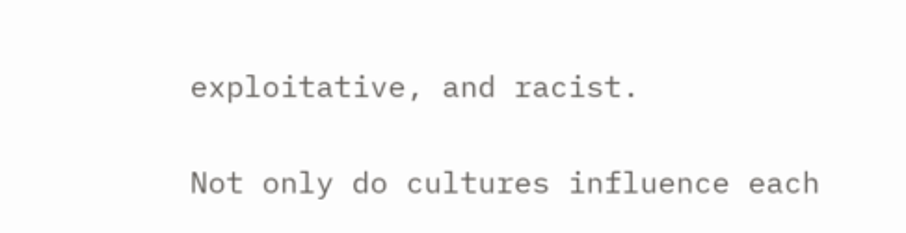exploitative, and racist.

Not only do cultures influence each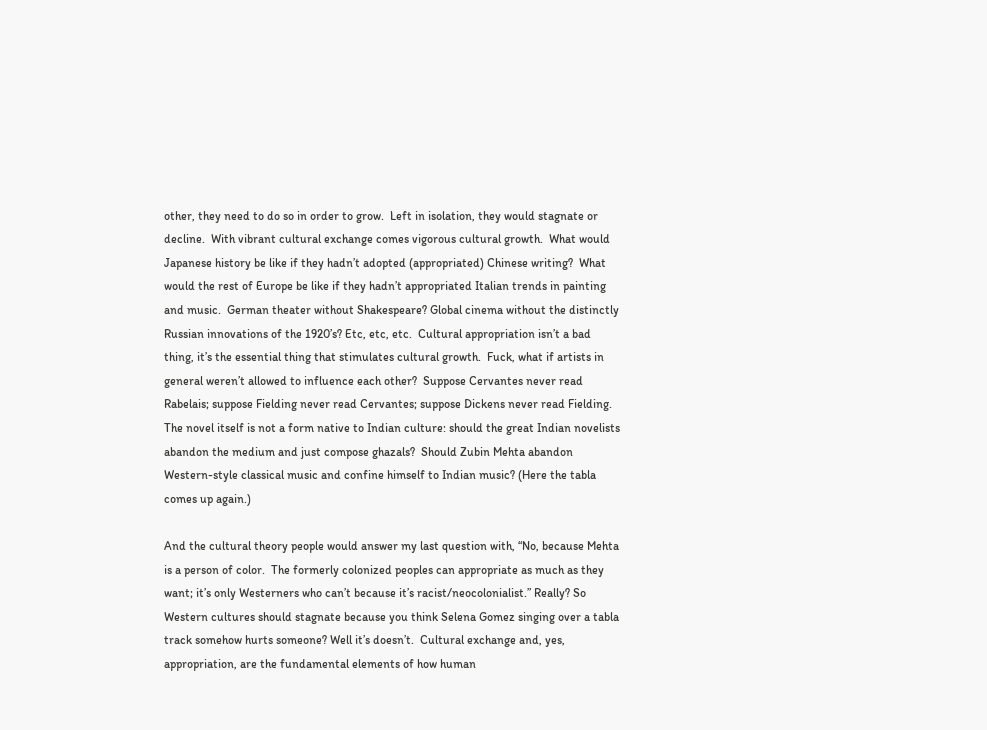other, they need to do so in order to grow.  Left in isolation, they would stagnate or decline.  With vibrant cultural exchange comes vigorous cultural growth.  What would Japanese history be like if they hadn’t adopted (appropriated) Chinese writing?  What would the rest of Europe be like if they hadn’t appropriated Italian trends in painting and music.  German theater without Shakespeare? Global cinema without the distinctly Russian innovations of the 1920’s? Etc, etc, etc.  Cultural appropriation isn’t a bad thing, it’s the essential thing that stimulates cultural growth.  Fuck, what if artists in general weren’t allowed to influence each other?  Suppose Cervantes never read Rabelais; suppose Fielding never read Cervantes; suppose Dickens never read Fielding.  The novel itself is not a form native to Indian culture: should the great Indian novelists abandon the medium and just compose ghazals?  Should Zubin Mehta abandon Western-style classical music and confine himself to Indian music? (Here the tabla comes up again.)

And the cultural theory people would answer my last question with, “No, because Mehta is a person of color.  The formerly colonized peoples can appropriate as much as they want; it’s only Westerners who can’t because it’s racist/neocolonialist.” Really? So Western cultures should stagnate because you think Selena Gomez singing over a tabla track somehow hurts someone? Well it’s doesn’t.  Cultural exchange and, yes, appropriation, are the fundamental elements of how human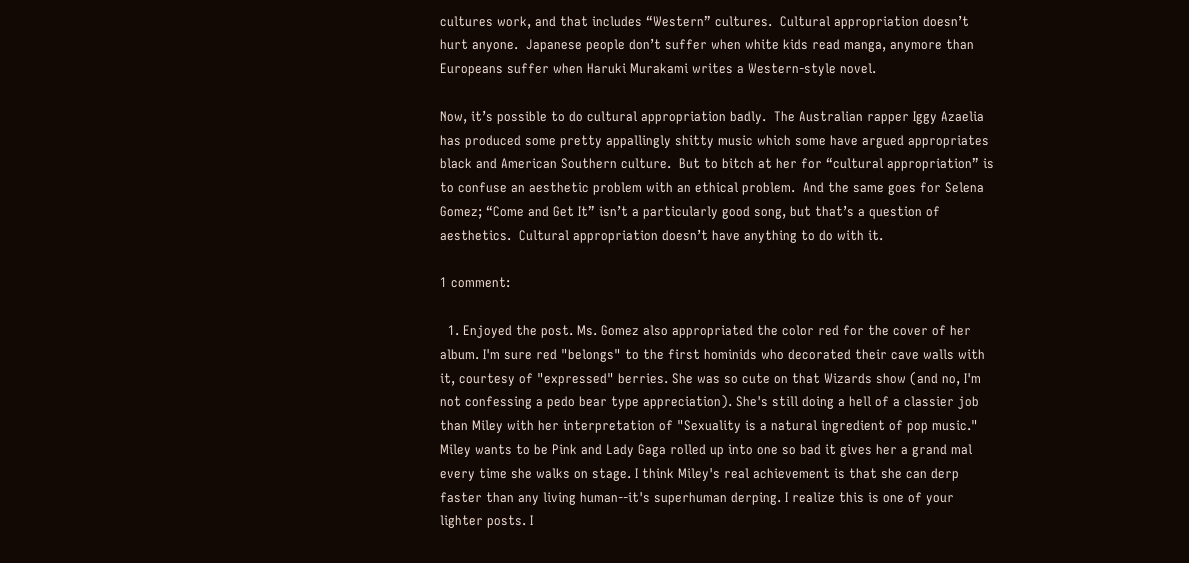cultures work, and that includes “Western” cultures.  Cultural appropriation doesn’t hurt anyone.  Japanese people don’t suffer when white kids read manga, anymore than Europeans suffer when Haruki Murakami writes a Western-style novel.

Now, it’s possible to do cultural appropriation badly.  The Australian rapper Iggy Azaelia has produced some pretty appallingly shitty music which some have argued appropriates black and American Southern culture.  But to bitch at her for “cultural appropriation” is to confuse an aesthetic problem with an ethical problem.  And the same goes for Selena Gomez; “Come and Get It” isn’t a particularly good song, but that’s a question of aesthetics.  Cultural appropriation doesn’t have anything to do with it.

1 comment:

  1. Enjoyed the post. Ms. Gomez also appropriated the color red for the cover of her album. I'm sure red "belongs" to the first hominids who decorated their cave walls with it, courtesy of "expressed" berries. She was so cute on that Wizards show (and no, I'm not confessing a pedo bear type appreciation). She's still doing a hell of a classier job than Miley with her interpretation of "Sexuality is a natural ingredient of pop music." Miley wants to be Pink and Lady Gaga rolled up into one so bad it gives her a grand mal every time she walks on stage. I think Miley's real achievement is that she can derp faster than any living human--it's superhuman derping. I realize this is one of your lighter posts. I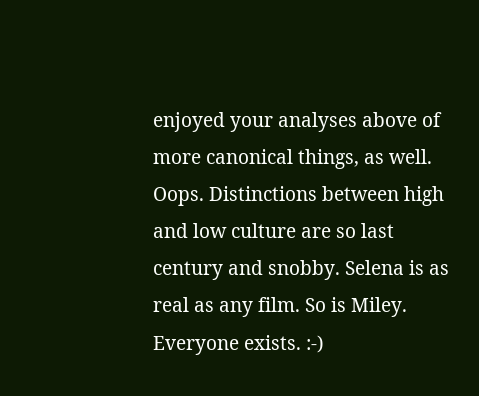enjoyed your analyses above of more canonical things, as well. Oops. Distinctions between high and low culture are so last century and snobby. Selena is as real as any film. So is Miley. Everyone exists. :-)